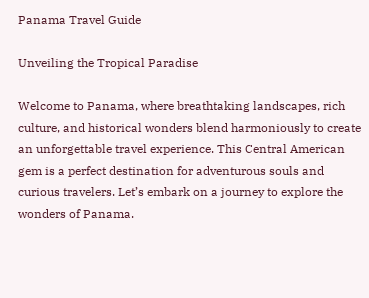Panama Travel Guide

Unveiling the Tropical Paradise

Welcome to Panama, where breathtaking landscapes, rich culture, and historical wonders blend harmoniously to create an unforgettable travel experience. This Central American gem is a perfect destination for adventurous souls and curious travelers. Let’s embark on a journey to explore the wonders of Panama.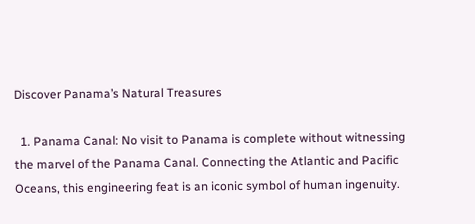Discover Panama’s Natural Treasures

  1. Panama Canal: No visit to Panama is complete without witnessing the marvel of the Panama Canal. Connecting the Atlantic and Pacific Oceans, this engineering feat is an iconic symbol of human ingenuity.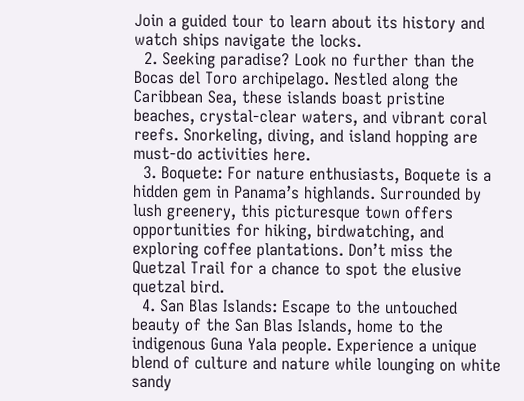Join a guided tour to learn about its history and watch ships navigate the locks.
  2. Seeking paradise? Look no further than the Bocas del Toro archipelago. Nestled along the Caribbean Sea, these islands boast pristine beaches, crystal-clear waters, and vibrant coral reefs. Snorkeling, diving, and island hopping are must-do activities here.
  3. Boquete: For nature enthusiasts, Boquete is a hidden gem in Panama’s highlands. Surrounded by lush greenery, this picturesque town offers opportunities for hiking, birdwatching, and exploring coffee plantations. Don’t miss the Quetzal Trail for a chance to spot the elusive quetzal bird.
  4. San Blas Islands: Escape to the untouched beauty of the San Blas Islands, home to the indigenous Guna Yala people. Experience a unique blend of culture and nature while lounging on white sandy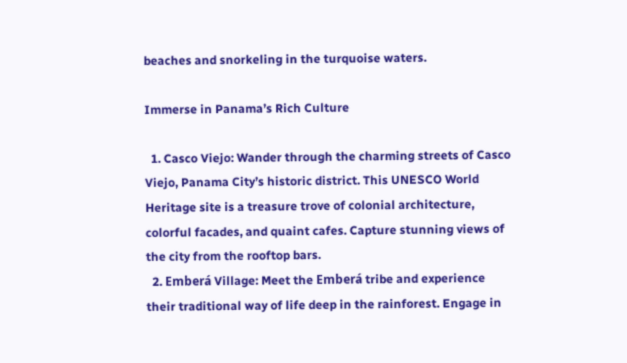beaches and snorkeling in the turquoise waters.

Immerse in Panama’s Rich Culture

  1. Casco Viejo: Wander through the charming streets of Casco Viejo, Panama City’s historic district. This UNESCO World Heritage site is a treasure trove of colonial architecture, colorful facades, and quaint cafes. Capture stunning views of the city from the rooftop bars.
  2. Emberá Village: Meet the Emberá tribe and experience their traditional way of life deep in the rainforest. Engage in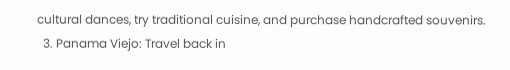cultural dances, try traditional cuisine, and purchase handcrafted souvenirs.
  3. Panama Viejo: Travel back in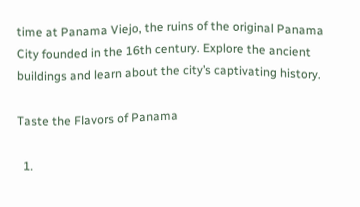time at Panama Viejo, the ruins of the original Panama City founded in the 16th century. Explore the ancient buildings and learn about the city’s captivating history.

Taste the Flavors of Panama

  1.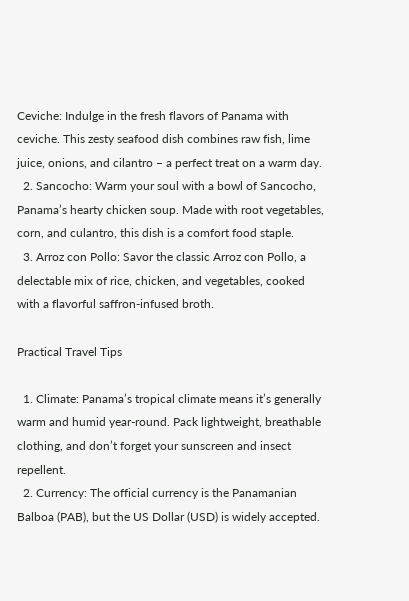Ceviche: Indulge in the fresh flavors of Panama with ceviche. This zesty seafood dish combines raw fish, lime juice, onions, and cilantro – a perfect treat on a warm day.
  2. Sancocho: Warm your soul with a bowl of Sancocho, Panama’s hearty chicken soup. Made with root vegetables, corn, and culantro, this dish is a comfort food staple.
  3. Arroz con Pollo: Savor the classic Arroz con Pollo, a delectable mix of rice, chicken, and vegetables, cooked with a flavorful saffron-infused broth.

Practical Travel Tips

  1. Climate: Panama’s tropical climate means it’s generally warm and humid year-round. Pack lightweight, breathable clothing, and don’t forget your sunscreen and insect repellent.
  2. Currency: The official currency is the Panamanian Balboa (PAB), but the US Dollar (USD) is widely accepted.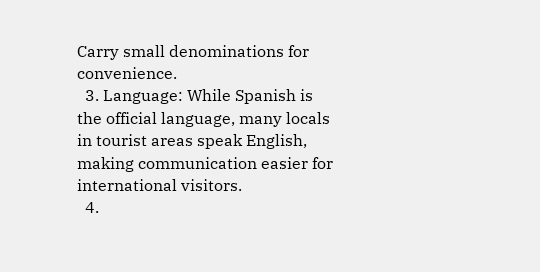Carry small denominations for convenience.
  3. Language: While Spanish is the official language, many locals in tourist areas speak English, making communication easier for international visitors.
  4.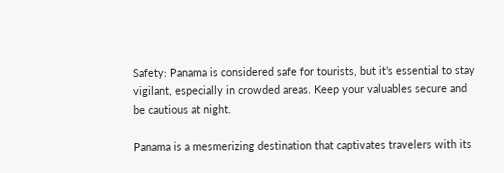Safety: Panama is considered safe for tourists, but it’s essential to stay vigilant, especially in crowded areas. Keep your valuables secure and be cautious at night.

Panama is a mesmerizing destination that captivates travelers with its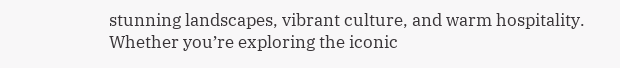stunning landscapes, vibrant culture, and warm hospitality. Whether you’re exploring the iconic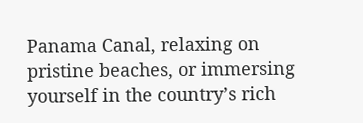Panama Canal, relaxing on pristine beaches, or immersing yourself in the country’s rich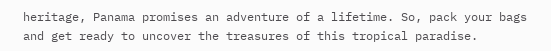heritage, Panama promises an adventure of a lifetime. So, pack your bags and get ready to uncover the treasures of this tropical paradise.